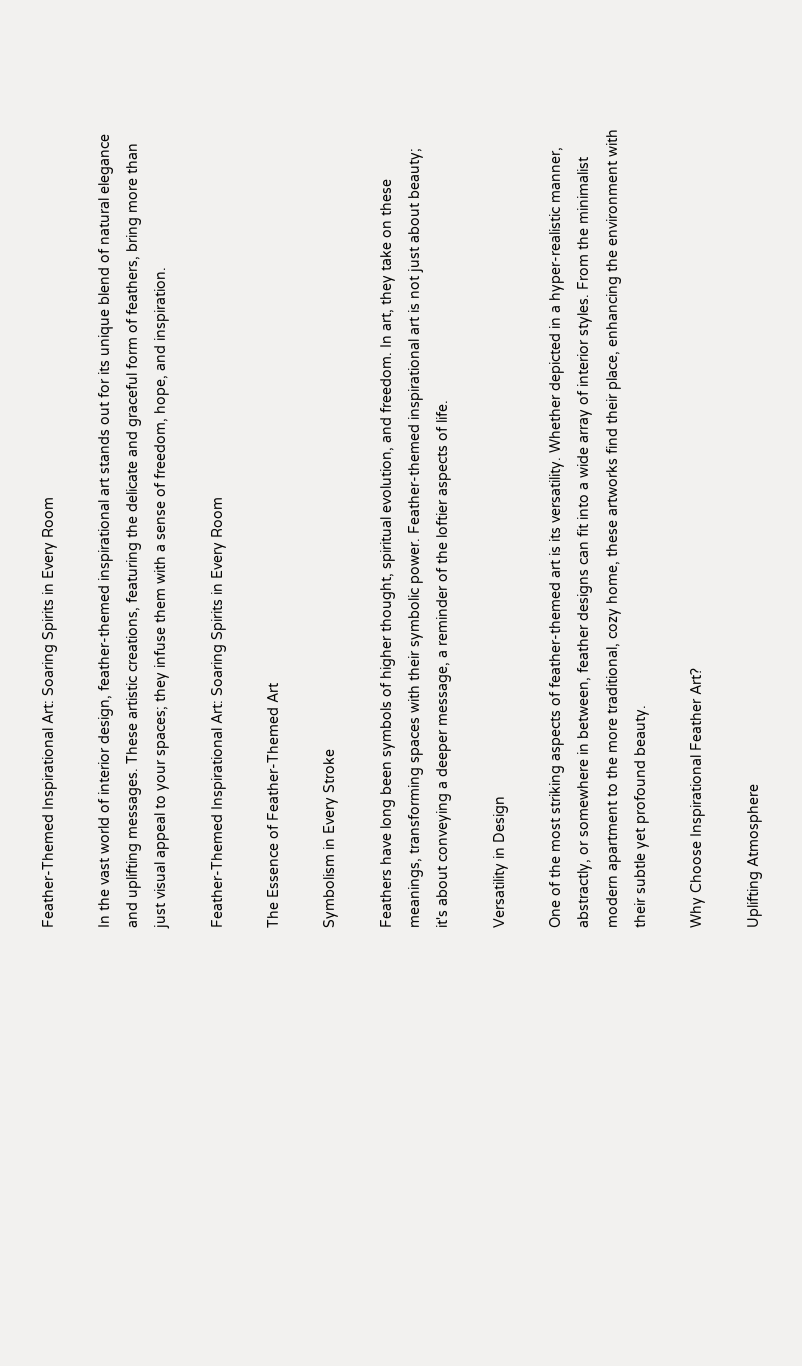Feather-Themed Inspirational Art: Soaring Spirits in Every Room

In the vast world of interior design, feather-themed inspirational art stands out for its unique blend of natural elegance and uplifting messages. These artistic creations, featuring the delicate and graceful form of feathers, bring more than just visual appeal to your spaces; they infuse them with a sense of freedom, hope, and inspiration.

Feather-Themed Inspirational Art: Soaring Spirits in Every Room

The Essence of Feather-Themed Art

Symbolism in Every Stroke

Feathers have long been symbols of higher thought, spiritual evolution, and freedom. In art, they take on these meanings, transforming spaces with their symbolic power. Feather-themed inspirational art is not just about beauty; it's about conveying a deeper message, a reminder of the loftier aspects of life.

Versatility in Design

One of the most striking aspects of feather-themed art is its versatility. Whether depicted in a hyper-realistic manner, abstractly, or somewhere in between, feather designs can fit into a wide array of interior styles. From the minimalist modern apartment to the more traditional, cozy home, these artworks find their place, enhancing the environment with their subtle yet profound beauty.

Why Choose Inspirational Feather Art?

Uplifting Atmosphere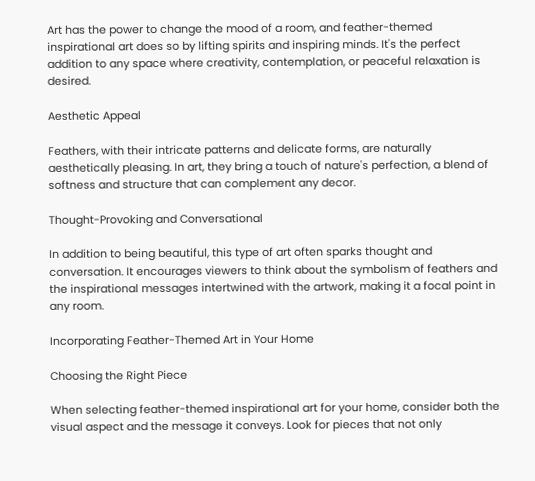Art has the power to change the mood of a room, and feather-themed inspirational art does so by lifting spirits and inspiring minds. It's the perfect addition to any space where creativity, contemplation, or peaceful relaxation is desired.

Aesthetic Appeal

Feathers, with their intricate patterns and delicate forms, are naturally aesthetically pleasing. In art, they bring a touch of nature's perfection, a blend of softness and structure that can complement any decor.

Thought-Provoking and Conversational

In addition to being beautiful, this type of art often sparks thought and conversation. It encourages viewers to think about the symbolism of feathers and the inspirational messages intertwined with the artwork, making it a focal point in any room.

Incorporating Feather-Themed Art in Your Home

Choosing the Right Piece

When selecting feather-themed inspirational art for your home, consider both the visual aspect and the message it conveys. Look for pieces that not only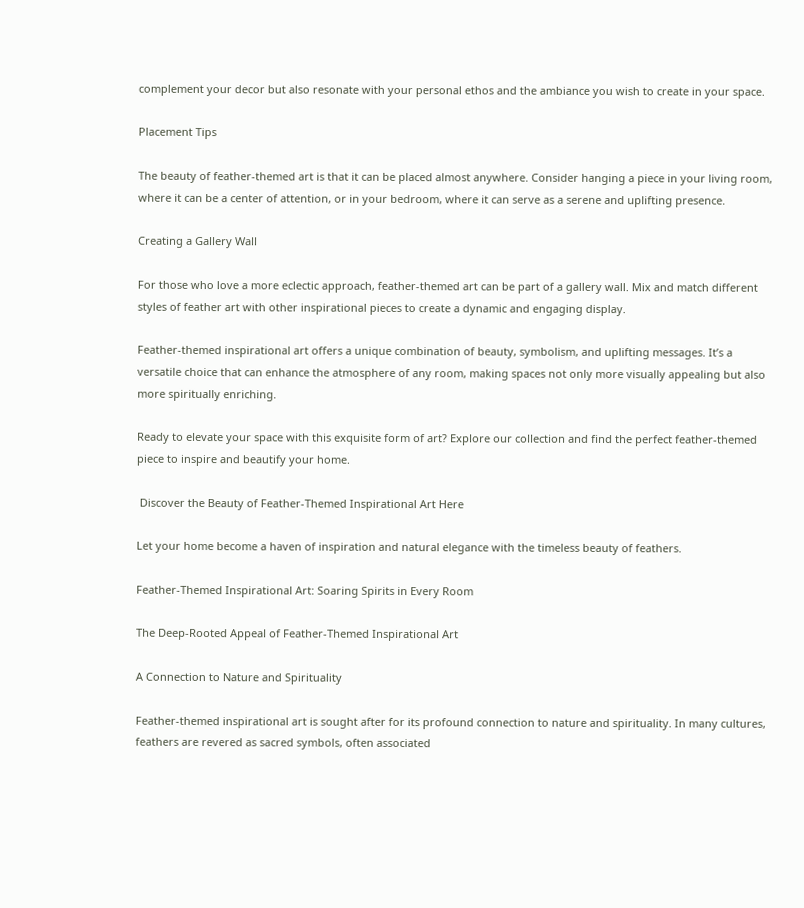complement your decor but also resonate with your personal ethos and the ambiance you wish to create in your space.

Placement Tips

The beauty of feather-themed art is that it can be placed almost anywhere. Consider hanging a piece in your living room, where it can be a center of attention, or in your bedroom, where it can serve as a serene and uplifting presence.

Creating a Gallery Wall

For those who love a more eclectic approach, feather-themed art can be part of a gallery wall. Mix and match different styles of feather art with other inspirational pieces to create a dynamic and engaging display.

Feather-themed inspirational art offers a unique combination of beauty, symbolism, and uplifting messages. It’s a versatile choice that can enhance the atmosphere of any room, making spaces not only more visually appealing but also more spiritually enriching.

Ready to elevate your space with this exquisite form of art? Explore our collection and find the perfect feather-themed piece to inspire and beautify your home.

 Discover the Beauty of Feather-Themed Inspirational Art Here

Let your home become a haven of inspiration and natural elegance with the timeless beauty of feathers.

Feather-Themed Inspirational Art: Soaring Spirits in Every Room

The Deep-Rooted Appeal of Feather-Themed Inspirational Art

A Connection to Nature and Spirituality

Feather-themed inspirational art is sought after for its profound connection to nature and spirituality. In many cultures, feathers are revered as sacred symbols, often associated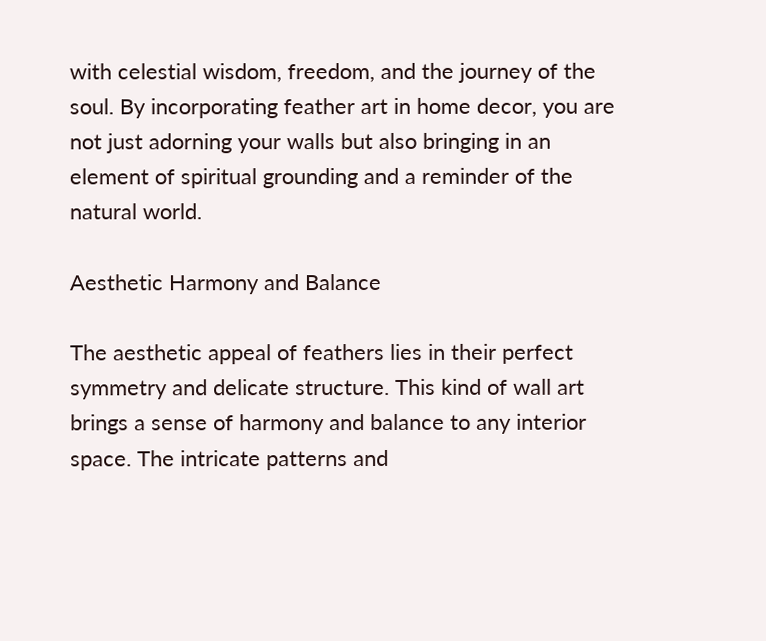with celestial wisdom, freedom, and the journey of the soul. By incorporating feather art in home decor, you are not just adorning your walls but also bringing in an element of spiritual grounding and a reminder of the natural world.

Aesthetic Harmony and Balance

The aesthetic appeal of feathers lies in their perfect symmetry and delicate structure. This kind of wall art brings a sense of harmony and balance to any interior space. The intricate patterns and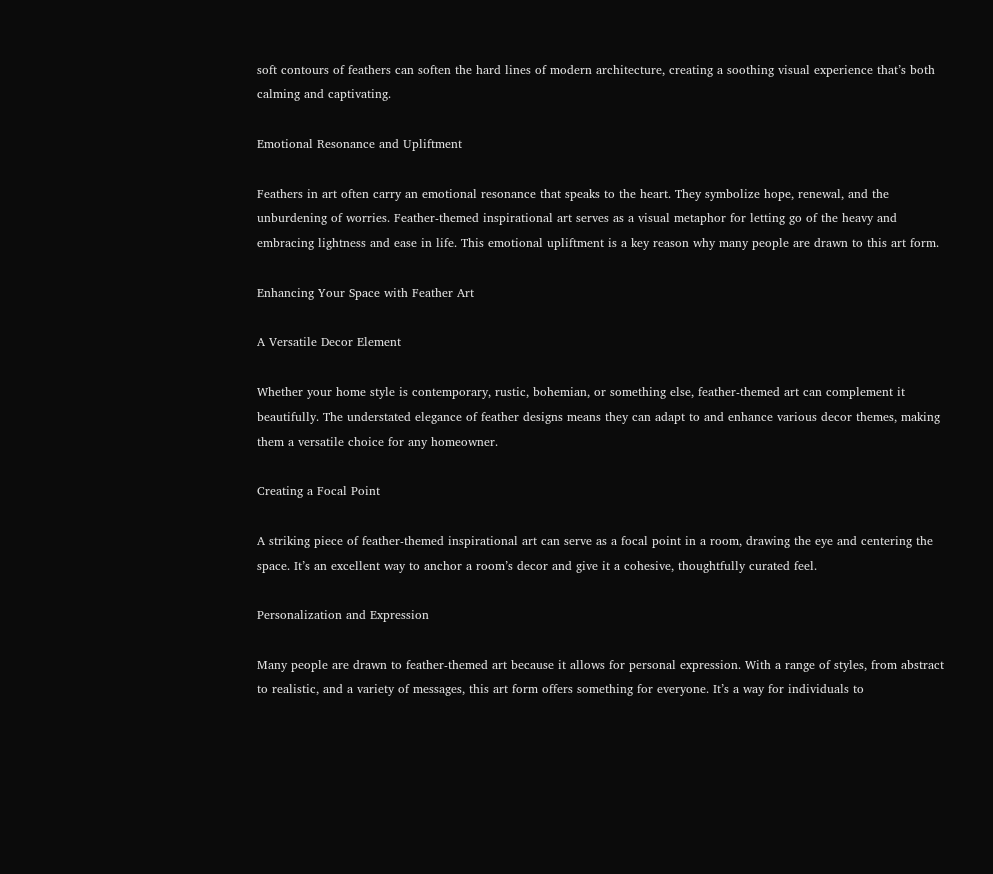soft contours of feathers can soften the hard lines of modern architecture, creating a soothing visual experience that’s both calming and captivating.

Emotional Resonance and Upliftment

Feathers in art often carry an emotional resonance that speaks to the heart. They symbolize hope, renewal, and the unburdening of worries. Feather-themed inspirational art serves as a visual metaphor for letting go of the heavy and embracing lightness and ease in life. This emotional upliftment is a key reason why many people are drawn to this art form.

Enhancing Your Space with Feather Art

A Versatile Decor Element

Whether your home style is contemporary, rustic, bohemian, or something else, feather-themed art can complement it beautifully. The understated elegance of feather designs means they can adapt to and enhance various decor themes, making them a versatile choice for any homeowner.

Creating a Focal Point

A striking piece of feather-themed inspirational art can serve as a focal point in a room, drawing the eye and centering the space. It’s an excellent way to anchor a room’s decor and give it a cohesive, thoughtfully curated feel.

Personalization and Expression

Many people are drawn to feather-themed art because it allows for personal expression. With a range of styles, from abstract to realistic, and a variety of messages, this art form offers something for everyone. It’s a way for individuals to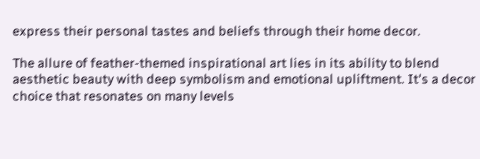express their personal tastes and beliefs through their home decor.

The allure of feather-themed inspirational art lies in its ability to blend aesthetic beauty with deep symbolism and emotional upliftment. It's a decor choice that resonates on many levels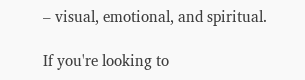– visual, emotional, and spiritual.

If you're looking to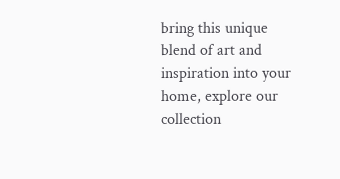bring this unique blend of art and inspiration into your home, explore our collection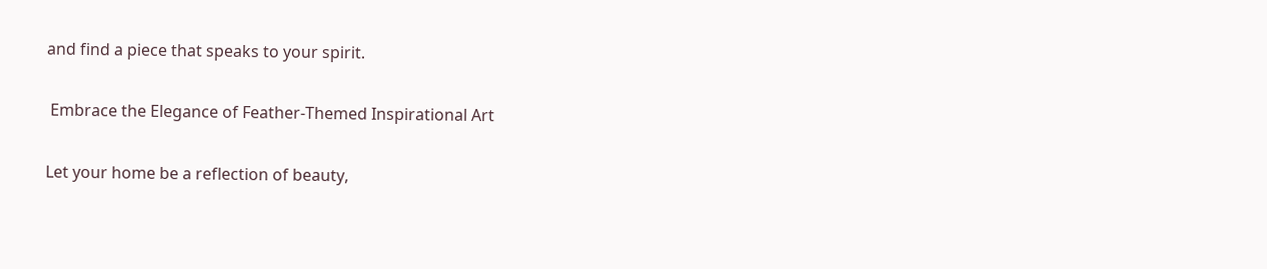and find a piece that speaks to your spirit.

 Embrace the Elegance of Feather-Themed Inspirational Art

Let your home be a reflection of beauty,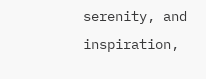serenity, and inspiration,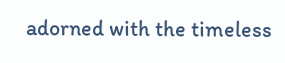adorned with the timeless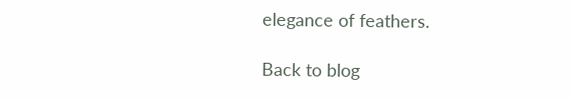elegance of feathers.

Back to blog